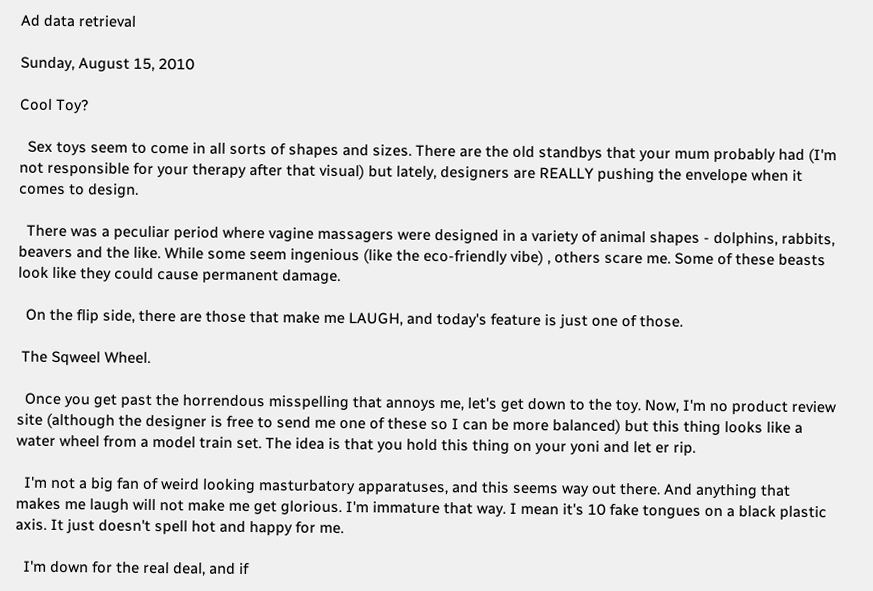Ad data retrieval

Sunday, August 15, 2010

Cool Toy?

  Sex toys seem to come in all sorts of shapes and sizes. There are the old standbys that your mum probably had (I'm not responsible for your therapy after that visual) but lately, designers are REALLY pushing the envelope when it comes to design.

  There was a peculiar period where vagine massagers were designed in a variety of animal shapes - dolphins, rabbits, beavers and the like. While some seem ingenious (like the eco-friendly vibe) , others scare me. Some of these beasts look like they could cause permanent damage.

  On the flip side, there are those that make me LAUGH, and today's feature is just one of those.

 The Sqweel Wheel.

  Once you get past the horrendous misspelling that annoys me, let's get down to the toy. Now, I'm no product review site (although the designer is free to send me one of these so I can be more balanced) but this thing looks like a water wheel from a model train set. The idea is that you hold this thing on your yoni and let er rip.

  I'm not a big fan of weird looking masturbatory apparatuses, and this seems way out there. And anything that makes me laugh will not make me get glorious. I'm immature that way. I mean it's 10 fake tongues on a black plastic axis. It just doesn't spell hot and happy for me.

  I'm down for the real deal, and if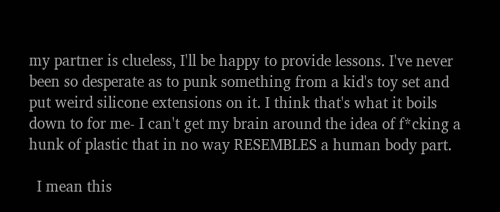my partner is clueless, I'll be happy to provide lessons. I've never been so desperate as to punk something from a kid's toy set and put weird silicone extensions on it. I think that's what it boils down to for me- I can't get my brain around the idea of f*cking a hunk of plastic that in no way RESEMBLES a human body part.

  I mean this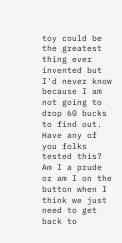toy could be the greatest thing ever invented but I'd never know because I am not going to drop 60 bucks to find out. Have any of you folks tested this? Am I a prude or am I on the button when I think we just need to get back to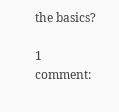the basics?

1 comment: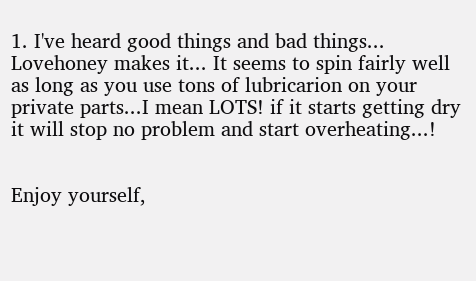1. I've heard good things and bad things... Lovehoney makes it... It seems to spin fairly well as long as you use tons of lubricarion on your private parts...I mean LOTS! if it starts getting dry it will stop no problem and start overheating...!


Enjoy yourself,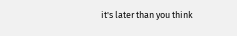it's later than you think